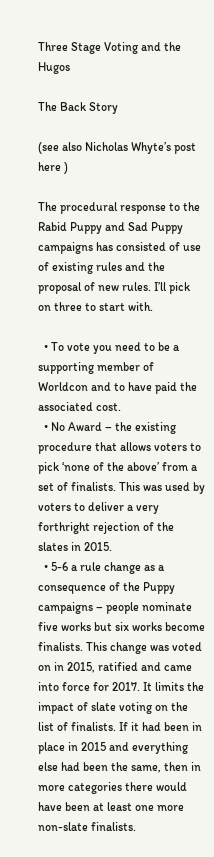Three Stage Voting and the Hugos

The Back Story

(see also Nicholas Whyte’s post here )

The procedural response to the Rabid Puppy and Sad Puppy campaigns has consisted of use of existing rules and the proposal of new rules. I’ll pick on three to start with.

  • To vote you need to be a supporting member of Worldcon and to have paid the associated cost.
  • No Award – the existing procedure that allows voters to pick ‘none of the above’ from a set of finalists. This was used by voters to deliver a very forthright rejection of the slates in 2015.
  • 5-6 a rule change as a consequence of the Puppy campaigns – people nominate five works but six works become finalists. This change was voted on in 2015, ratified and came into force for 2017. It limits the impact of slate voting on the list of finalists. If it had been in place in 2015 and everything else had been the same, then in more categories there would have been at least one more non-slate finalists.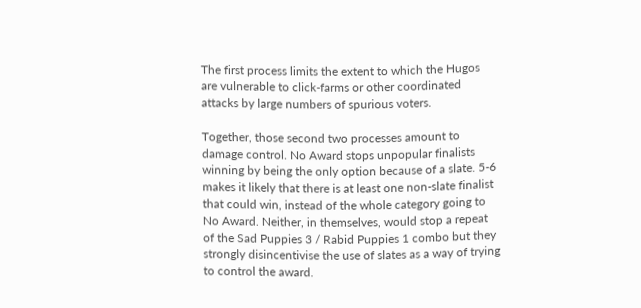The first process limits the extent to which the Hugos are vulnerable to click-farms or other coordinated attacks by large numbers of spurious voters.

Together, those second two processes amount to damage control. No Award stops unpopular finalists winning by being the only option because of a slate. 5-6 makes it likely that there is at least one non-slate finalist that could win, instead of the whole category going to No Award. Neither, in themselves, would stop a repeat of the Sad Puppies 3 / Rabid Puppies 1 combo but they strongly disincentivise the use of slates as a way of trying to control the award.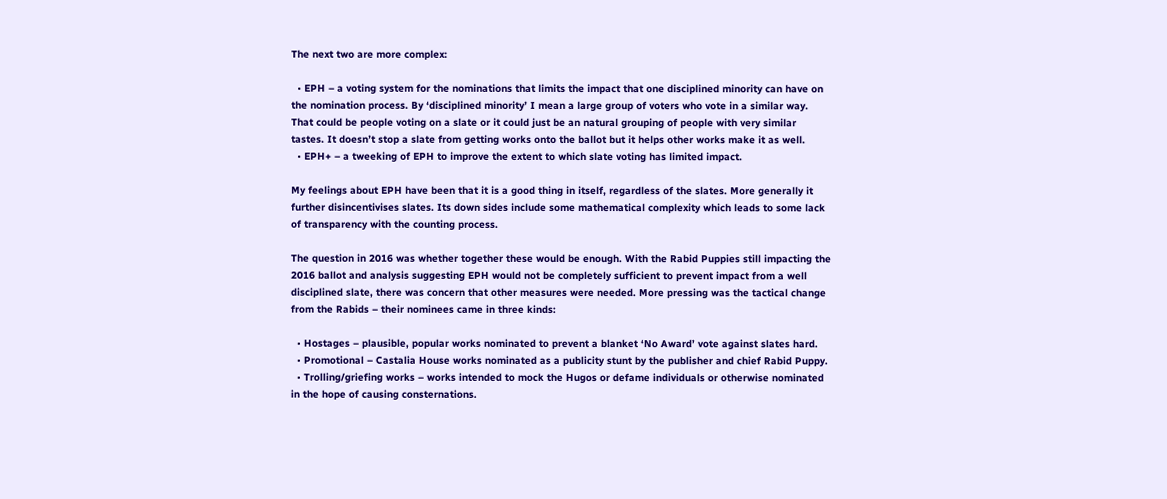The next two are more complex:

  • EPH – a voting system for the nominations that limits the impact that one disciplined minority can have on the nomination process. By ‘disciplined minority’ I mean a large group of voters who vote in a similar way. That could be people voting on a slate or it could just be an natural grouping of people with very similar tastes. It doesn’t stop a slate from getting works onto the ballot but it helps other works make it as well.
  • EPH+ – a tweeking of EPH to improve the extent to which slate voting has limited impact.

My feelings about EPH have been that it is a good thing in itself, regardless of the slates. More generally it further disincentivises slates. Its down sides include some mathematical complexity which leads to some lack of transparency with the counting process.

The question in 2016 was whether together these would be enough. With the Rabid Puppies still impacting the 2016 ballot and analysis suggesting EPH would not be completely sufficient to prevent impact from a well disciplined slate, there was concern that other measures were needed. More pressing was the tactical change from the Rabids – their nominees came in three kinds:

  • Hostages – plausible, popular works nominated to prevent a blanket ‘No Award’ vote against slates hard.
  • Promotional – Castalia House works nominated as a publicity stunt by the publisher and chief Rabid Puppy.
  • Trolling/griefing works – works intended to mock the Hugos or defame individuals or otherwise nominated in the hope of causing consternations.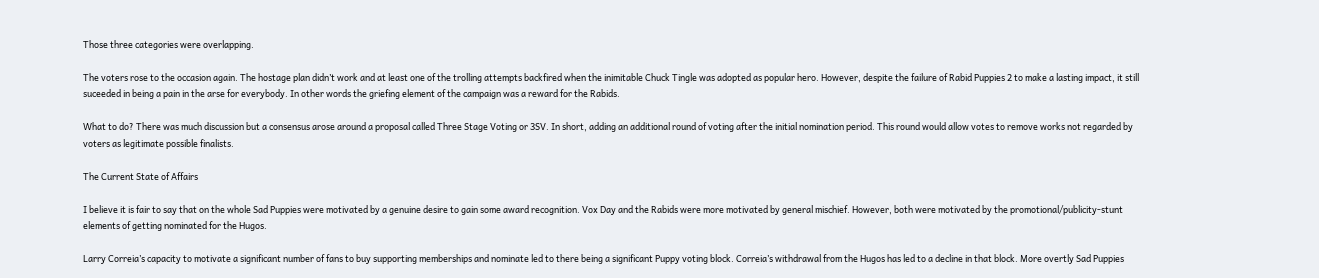Those three categories were overlapping.

The voters rose to the occasion again. The hostage plan didn’t work and at least one of the trolling attempts backfired when the inimitable Chuck Tingle was adopted as popular hero. However, despite the failure of Rabid Puppies 2 to make a lasting impact, it still suceeded in being a pain in the arse for everybody. In other words the griefing element of the campaign was a reward for the Rabids.

What to do? There was much discussion but a consensus arose around a proposal called Three Stage Voting or 3SV. In short, adding an additional round of voting after the initial nomination period. This round would allow votes to remove works not regarded by voters as legitimate possible finalists.

The Current State of Affairs

I believe it is fair to say that on the whole Sad Puppies were motivated by a genuine desire to gain some award recognition. Vox Day and the Rabids were more motivated by general mischief. However, both were motivated by the promotional/publicity-stunt elements of getting nominated for the Hugos.

Larry Correia’s capacity to motivate a significant number of fans to buy supporting memberships and nominate led to there being a significant Puppy voting block. Correia’s withdrawal from the Hugos has led to a decline in that block. More overtly Sad Puppies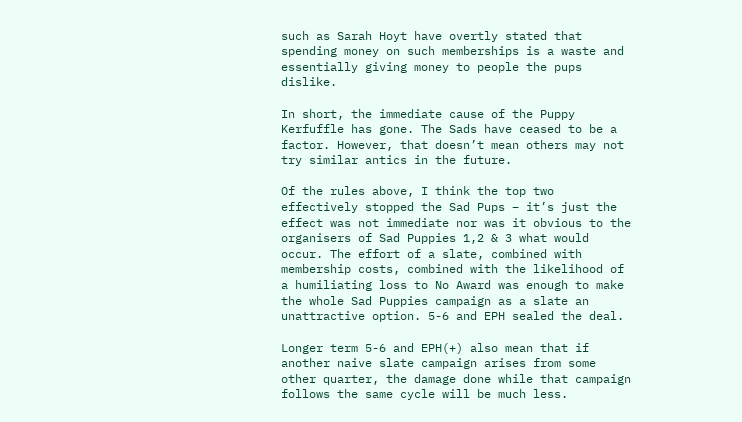such as Sarah Hoyt have overtly stated that spending money on such memberships is a waste and essentially giving money to people the pups dislike.

In short, the immediate cause of the Puppy Kerfuffle has gone. The Sads have ceased to be a factor. However, that doesn’t mean others may not try similar antics in the future.

Of the rules above, I think the top two effectively stopped the Sad Pups – it’s just the effect was not immediate nor was it obvious to the organisers of Sad Puppies 1,2 & 3 what would occur. The effort of a slate, combined with membership costs, combined with the likelihood of a humiliating loss to No Award was enough to make the whole Sad Puppies campaign as a slate an unattractive option. 5-6 and EPH sealed the deal.

Longer term 5-6 and EPH(+) also mean that if another naive slate campaign arises from some other quarter, the damage done while that campaign follows the same cycle will be much less.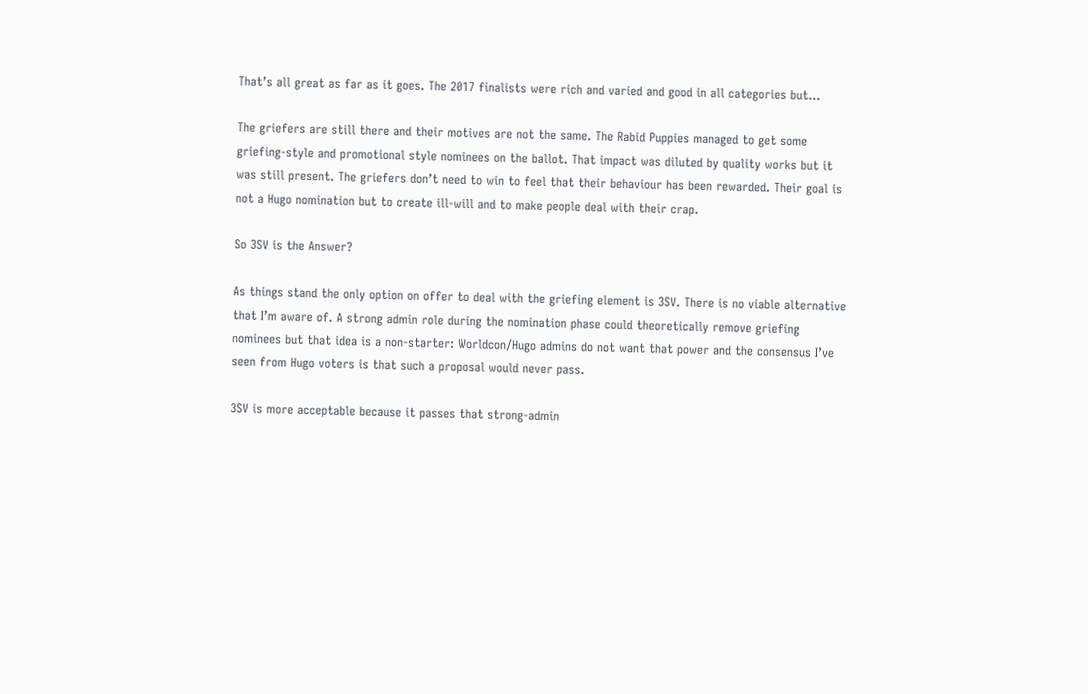That’s all great as far as it goes. The 2017 finalists were rich and varied and good in all categories but…

The griefers are still there and their motives are not the same. The Rabid Puppies managed to get some griefing-style and promotional style nominees on the ballot. That impact was diluted by quality works but it was still present. The griefers don’t need to win to feel that their behaviour has been rewarded. Their goal is not a Hugo nomination but to create ill-will and to make people deal with their crap.

So 3SV is the Answer?

As things stand the only option on offer to deal with the griefing element is 3SV. There is no viable alternative that I’m aware of. A strong admin role during the nomination phase could theoretically remove griefing nominees but that idea is a non-starter: Worldcon/Hugo admins do not want that power and the consensus I’ve seen from Hugo voters is that such a proposal would never pass.

3SV is more acceptable because it passes that strong-admin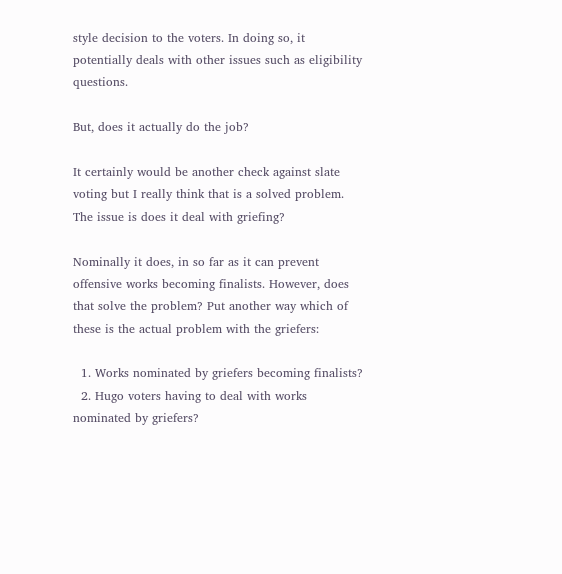style decision to the voters. In doing so, it potentially deals with other issues such as eligibility questions.

But, does it actually do the job?

It certainly would be another check against slate voting but I really think that is a solved problem. The issue is does it deal with griefing?

Nominally it does, in so far as it can prevent offensive works becoming finalists. However, does that solve the problem? Put another way which of these is the actual problem with the griefers:

  1. Works nominated by griefers becoming finalists?
  2. Hugo voters having to deal with works nominated by griefers?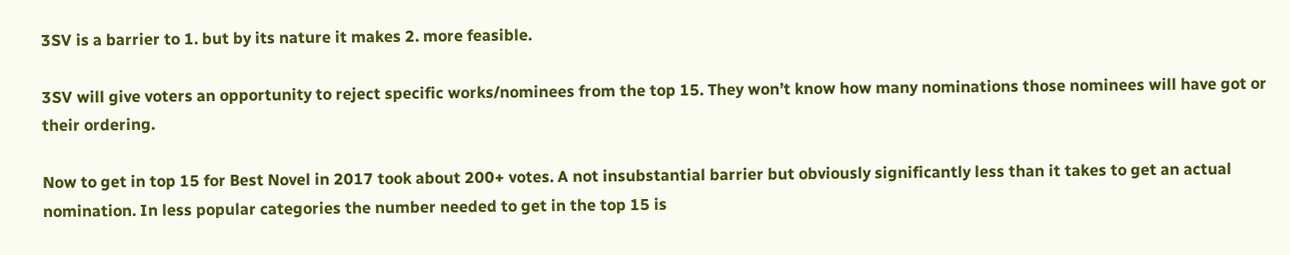3SV is a barrier to 1. but by its nature it makes 2. more feasible.

3SV will give voters an opportunity to reject specific works/nominees from the top 15. They won’t know how many nominations those nominees will have got or their ordering.

Now to get in top 15 for Best Novel in 2017 took about 200+ votes. A not insubstantial barrier but obviously significantly less than it takes to get an actual nomination. In less popular categories the number needed to get in the top 15 is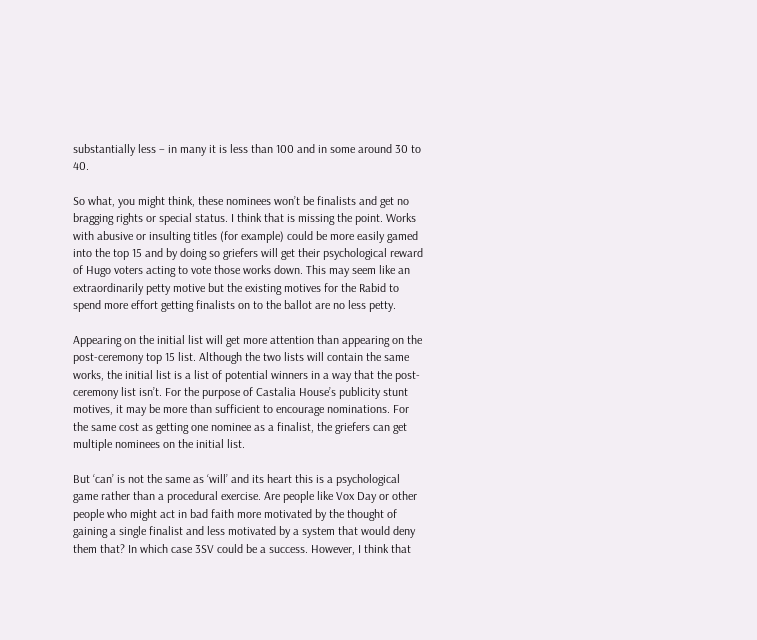substantially less – in many it is less than 100 and in some around 30 to 40.

So what, you might think, these nominees won’t be finalists and get no bragging rights or special status. I think that is missing the point. Works with abusive or insulting titles (for example) could be more easily gamed into the top 15 and by doing so griefers will get their psychological reward of Hugo voters acting to vote those works down. This may seem like an extraordinarily petty motive but the existing motives for the Rabid to spend more effort getting finalists on to the ballot are no less petty.

Appearing on the initial list will get more attention than appearing on the post-ceremony top 15 list. Although the two lists will contain the same works, the initial list is a list of potential winners in a way that the post-ceremony list isn’t. For the purpose of Castalia House’s publicity stunt motives, it may be more than sufficient to encourage nominations. For the same cost as getting one nominee as a finalist, the griefers can get multiple nominees on the initial list.

But ‘can’ is not the same as ‘will’ and its heart this is a psychological game rather than a procedural exercise. Are people like Vox Day or other people who might act in bad faith more motivated by the thought of gaining a single finalist and less motivated by a system that would deny them that? In which case 3SV could be a success. However, I think that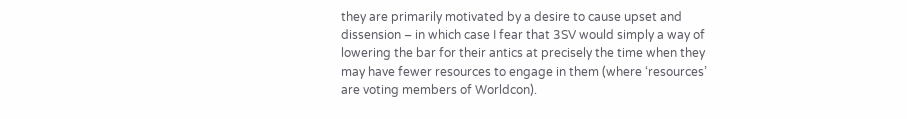they are primarily motivated by a desire to cause upset and dissension – in which case I fear that 3SV would simply a way of lowering the bar for their antics at precisely the time when they may have fewer resources to engage in them (where ‘resources’ are voting members of Worldcon).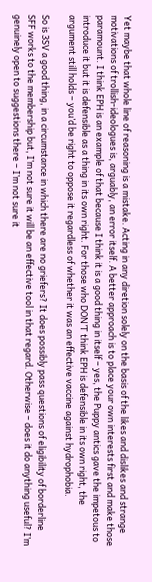Yet maybe that whole line of reasoning is a mistake. Acting in any diretion solely on the basis of the likes and dislikes and strange motivations of trollish-ideologues is, arguably, an error itself. A better approach is to place your own interests first and make those paramount. I think EPH is an example of that because I think it is a good thing in itself – yes, the Puppy antics gave the impetous to introduce it but it is defensible as a thing in its own right. For those who DON’T think EPH is defensible in its own right, the argument still holds – you’d be right to oppose it regardless of whether it was an effective vaccine against hydrophobia.

So is 3SV a good thing, in a circumstance in which there are no griefers? It does possibly pass questions of eligibility of borderline SFF works to the membership but, I’m not sure it will be an effective tool in that regard. Otherwise – does it do anything useful? I’m genuinely open to suggestions there – I’m not sure it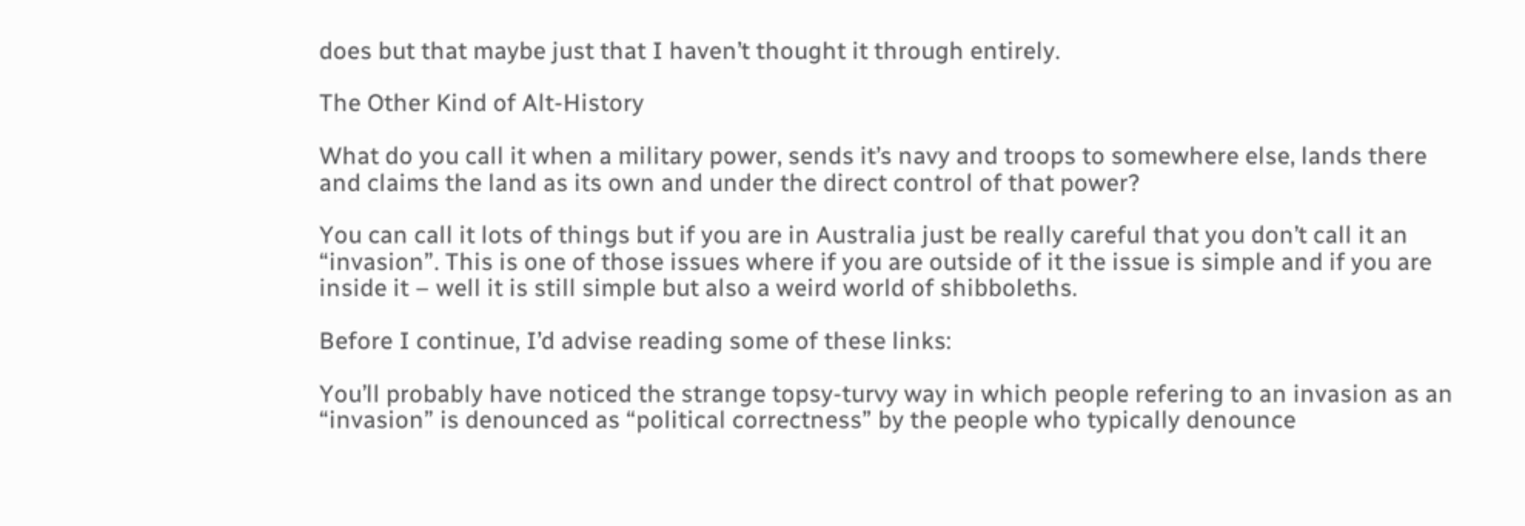does but that maybe just that I haven’t thought it through entirely.

The Other Kind of Alt-History

What do you call it when a military power, sends it’s navy and troops to somewhere else, lands there and claims the land as its own and under the direct control of that power?

You can call it lots of things but if you are in Australia just be really careful that you don’t call it an “invasion”. This is one of those issues where if you are outside of it the issue is simple and if you are inside it – well it is still simple but also a weird world of shibboleths.

Before I continue, I’d advise reading some of these links:

You’ll probably have noticed the strange topsy-turvy way in which people refering to an invasion as an “invasion” is denounced as “political correctness” by the people who typically denounce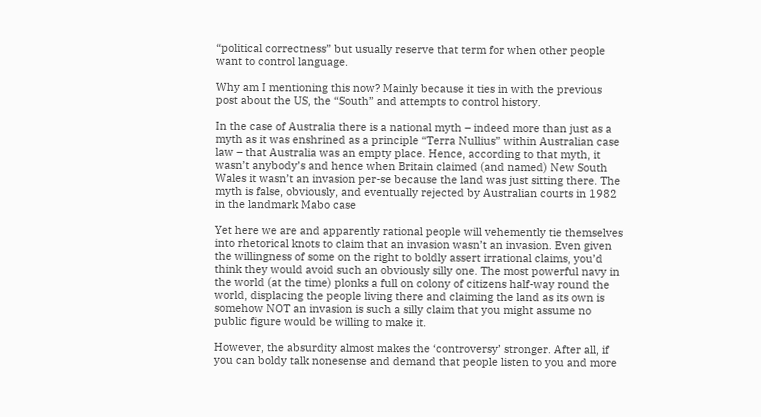“political correctness” but usually reserve that term for when other people want to control language.

Why am I mentioning this now? Mainly because it ties in with the previous post about the US, the “South” and attempts to control history.

In the case of Australia there is a national myth – indeed more than just as a myth as it was enshrined as a principle “Terra Nullius” within Australian case law – that Australia was an empty place. Hence, according to that myth, it wasn’t anybody’s and hence when Britain claimed (and named) New South Wales it wasn’t an invasion per-se because the land was just sitting there. The myth is false, obviously, and eventually rejected by Australian courts in 1982 in the landmark Mabo case

Yet here we are and apparently rational people will vehemently tie themselves into rhetorical knots to claim that an invasion wasn’t an invasion. Even given the willingness of some on the right to boldly assert irrational claims, you’d think they would avoid such an obviously silly one. The most powerful navy in the world (at the time) plonks a full on colony of citizens half-way round the world, displacing the people living there and claiming the land as its own is somehow NOT an invasion is such a silly claim that you might assume no public figure would be willing to make it.

However, the absurdity almost makes the ‘controversy’ stronger. After all, if you can boldy talk nonesense and demand that people listen to you and more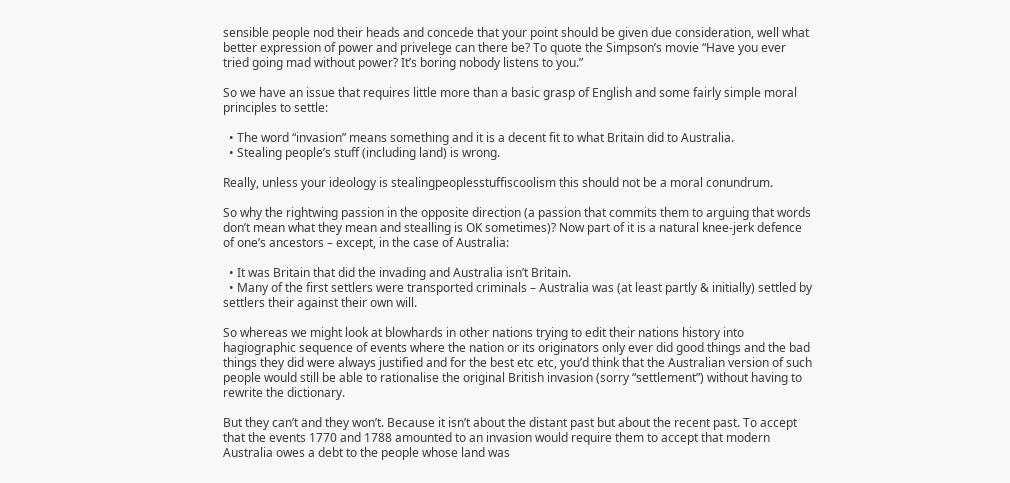sensible people nod their heads and concede that your point should be given due consideration, well what better expression of power and privelege can there be? To quote the Simpson’s movie “Have you ever tried going mad without power? It’s boring nobody listens to you.”

So we have an issue that requires little more than a basic grasp of English and some fairly simple moral principles to settle:

  • The word “invasion” means something and it is a decent fit to what Britain did to Australia.
  • Stealing people’s stuff (including land) is wrong.

Really, unless your ideology is stealingpeoplesstuffiscoolism this should not be a moral conundrum.

So why the rightwing passion in the opposite direction (a passion that commits them to arguing that words don’t mean what they mean and stealling is OK sometimes)? Now part of it is a natural knee-jerk defence of one’s ancestors – except, in the case of Australia:

  • It was Britain that did the invading and Australia isn’t Britain.
  • Many of the first settlers were transported criminals – Australia was (at least partly & initially) settled by settlers their against their own will.

So whereas we might look at blowhards in other nations trying to edit their nations history into hagiographic sequence of events where the nation or its originators only ever did good things and the bad things they did were always justified and for the best etc etc, you’d think that the Australian version of such people would still be able to rationalise the original British invasion (sorry “settlement”) without having to rewrite the dictionary.

But they can’t and they won’t. Because it isn’t about the distant past but about the recent past. To accept that the events 1770 and 1788 amounted to an invasion would require them to accept that modern Australia owes a debt to the people whose land was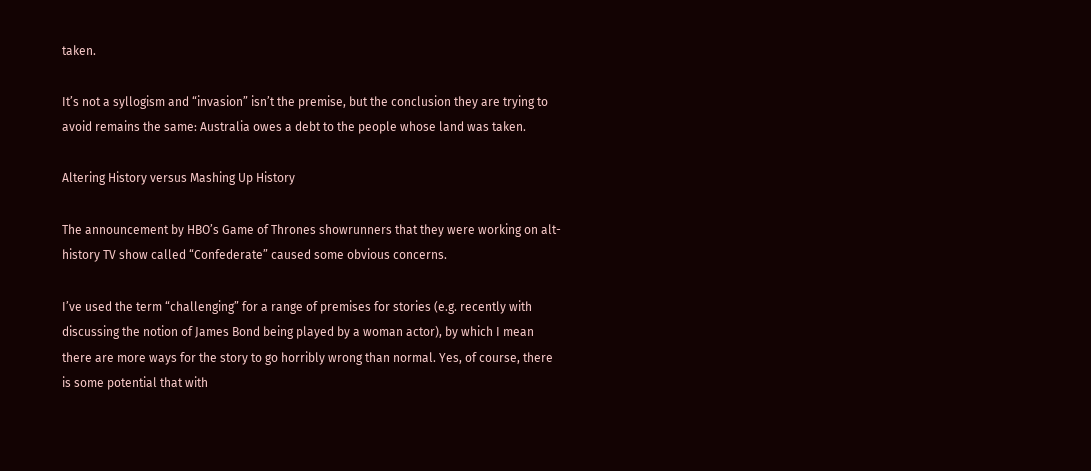taken.

It’s not a syllogism and “invasion” isn’t the premise, but the conclusion they are trying to avoid remains the same: Australia owes a debt to the people whose land was taken.

Altering History versus Mashing Up History

The announcement by HBO’s Game of Thrones showrunners that they were working on alt-history TV show called “Confederate” caused some obvious concerns.

I’ve used the term “challenging” for a range of premises for stories (e.g. recently with discussing the notion of James Bond being played by a woman actor), by which I mean there are more ways for the story to go horribly wrong than normal. Yes, of course, there is some potential that with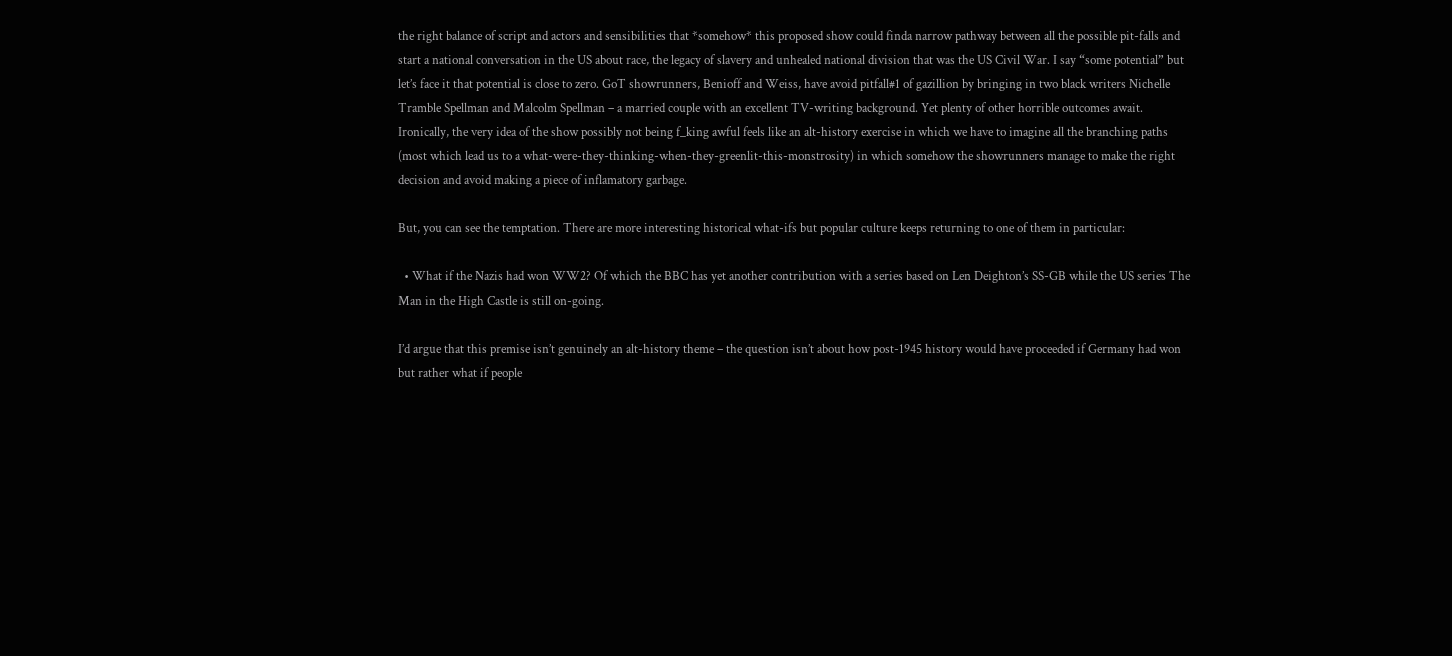the right balance of script and actors and sensibilities that *somehow* this proposed show could finda narrow pathway between all the possible pit-falls and start a national conversation in the US about race, the legacy of slavery and unhealed national division that was the US Civil War. I say “some potential” but let’s face it that potential is close to zero. GoT showrunners, Benioff and Weiss, have avoid pitfall#1 of gazillion by bringing in two black writers Nichelle Tramble Spellman and Malcolm Spellman – a married couple with an excellent TV-writing background. Yet plenty of other horrible outcomes await. Ironically, the very idea of the show possibly not being f_king awful feels like an alt-history exercise in which we have to imagine all the branching paths (most which lead us to a what-were-they-thinking-when-they-greenlit-this-monstrosity) in which somehow the showrunners manage to make the right decision and avoid making a piece of inflamatory garbage.

But, you can see the temptation. There are more interesting historical what-ifs but popular culture keeps returning to one of them in particular:

  • What if the Nazis had won WW2? Of which the BBC has yet another contribution with a series based on Len Deighton’s SS-GB while the US series The Man in the High Castle is still on-going.

I’d argue that this premise isn’t genuinely an alt-history theme – the question isn’t about how post-1945 history would have proceeded if Germany had won but rather what if people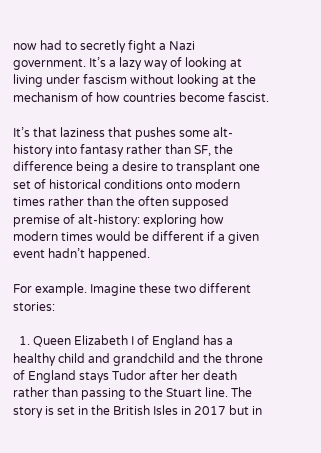now had to secretly fight a Nazi government. It’s a lazy way of looking at living under fascism without looking at the mechanism of how countries become fascist.

It’s that laziness that pushes some alt-history into fantasy rather than SF, the difference being a desire to transplant one set of historical conditions onto modern times rather than the often supposed premise of alt-history: exploring how modern times would be different if a given event hadn’t happened.

For example. Imagine these two different stories:

  1. Queen Elizabeth I of England has a healthy child and grandchild and the throne of England stays Tudor after her death rather than passing to the Stuart line. The story is set in the British Isles in 2017 but in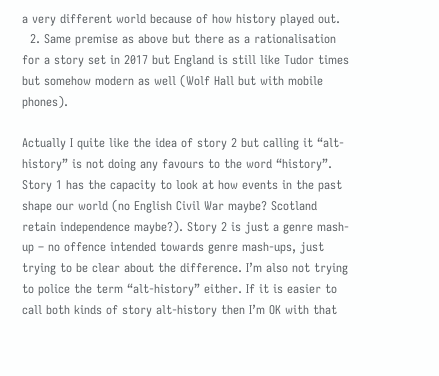a very different world because of how history played out.
  2. Same premise as above but there as a rationalisation for a story set in 2017 but England is still like Tudor times but somehow modern as well (Wolf Hall but with mobile phones).

Actually I quite like the idea of story 2 but calling it “alt-history” is not doing any favours to the word “history”. Story 1 has the capacity to look at how events in the past shape our world (no English Civil War maybe? Scotland retain independence maybe?). Story 2 is just a genre mash-up – no offence intended towards genre mash-ups, just trying to be clear about the difference. I’m also not trying to police the term “alt-history” either. If it is easier to call both kinds of story alt-history then I’m OK with that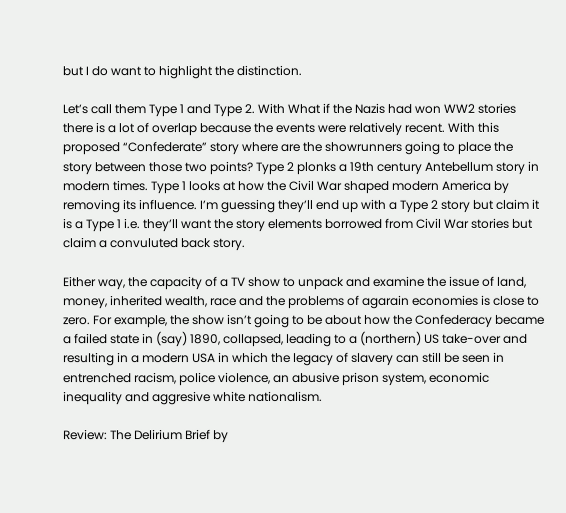but I do want to highlight the distinction.

Let’s call them Type 1 and Type 2. With What if the Nazis had won WW2 stories there is a lot of overlap because the events were relatively recent. With this proposed “Confederate” story where are the showrunners going to place the story between those two points? Type 2 plonks a 19th century Antebellum story in modern times. Type 1 looks at how the Civil War shaped modern America by removing its influence. I’m guessing they’ll end up with a Type 2 story but claim it is a Type 1 i.e. they’ll want the story elements borrowed from Civil War stories but claim a convuluted back story.

Either way, the capacity of a TV show to unpack and examine the issue of land, money, inherited wealth, race and the problems of agarain economies is close to zero. For example, the show isn’t going to be about how the Confederacy became a failed state in (say) 1890, collapsed, leading to a (northern) US take-over and resulting in a modern USA in which the legacy of slavery can still be seen in entrenched racism, police violence, an abusive prison system, economic inequality and aggresive white nationalism.

Review: The Delirium Brief by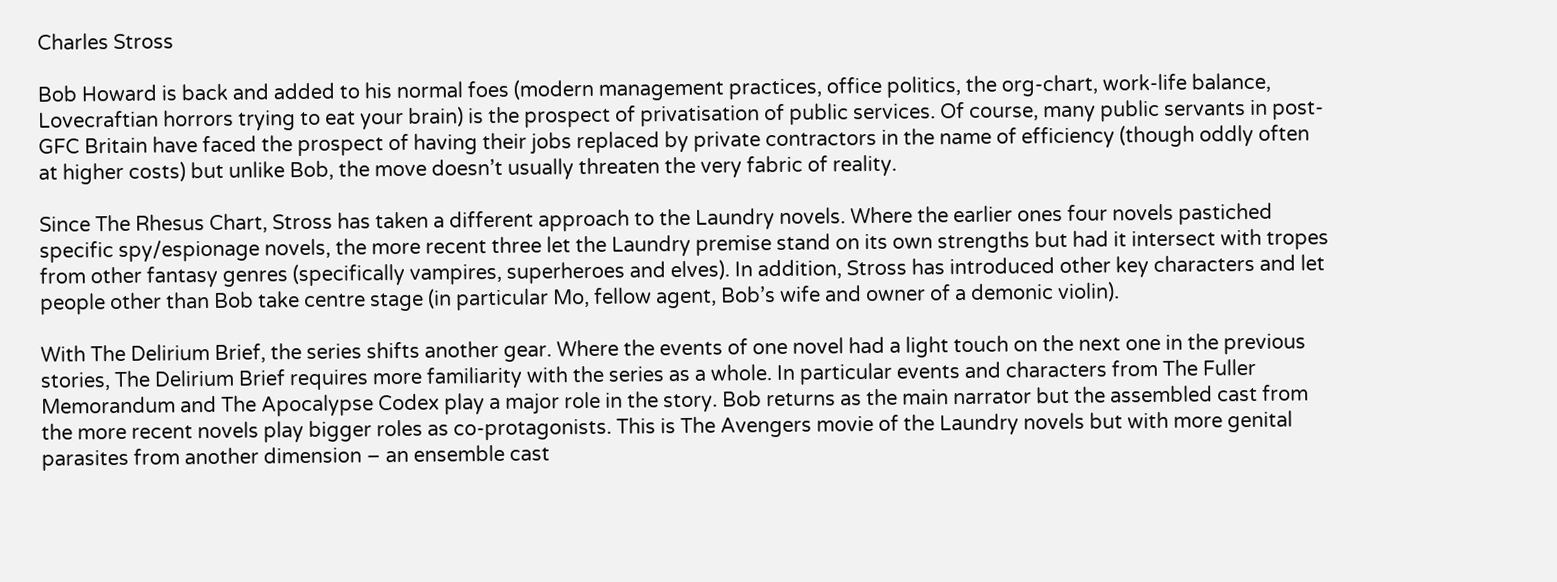Charles Stross

Bob Howard is back and added to his normal foes (modern management practices, office politics, the org-chart, work-life balance, Lovecraftian horrors trying to eat your brain) is the prospect of privatisation of public services. Of course, many public servants in post-GFC Britain have faced the prospect of having their jobs replaced by private contractors in the name of efficiency (though oddly often at higher costs) but unlike Bob, the move doesn’t usually threaten the very fabric of reality.

Since The Rhesus Chart, Stross has taken a different approach to the Laundry novels. Where the earlier ones four novels pastiched specific spy/espionage novels, the more recent three let the Laundry premise stand on its own strengths but had it intersect with tropes from other fantasy genres (specifically vampires, superheroes and elves). In addition, Stross has introduced other key characters and let people other than Bob take centre stage (in particular Mo, fellow agent, Bob’s wife and owner of a demonic violin).

With The Delirium Brief, the series shifts another gear. Where the events of one novel had a light touch on the next one in the previous stories, The Delirium Brief requires more familiarity with the series as a whole. In particular events and characters from The Fuller Memorandum and The Apocalypse Codex play a major role in the story. Bob returns as the main narrator but the assembled cast from the more recent novels play bigger roles as co-protagonists. This is The Avengers movie of the Laundry novels but with more genital parasites from another dimension – an ensemble cast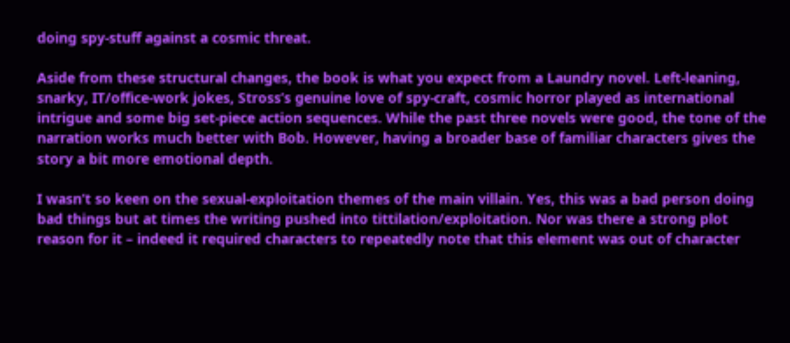doing spy-stuff against a cosmic threat.

Aside from these structural changes, the book is what you expect from a Laundry novel. Left-leaning, snarky, IT/office-work jokes, Stross’s genuine love of spy-craft, cosmic horror played as international intrigue and some big set-piece action sequences. While the past three novels were good, the tone of the narration works much better with Bob. However, having a broader base of familiar characters gives the story a bit more emotional depth.

I wasn’t so keen on the sexual-exploitation themes of the main villain. Yes, this was a bad person doing bad things but at times the writing pushed into tittilation/exploitation. Nor was there a strong plot reason for it – indeed it required characters to repeatedly note that this element was out of character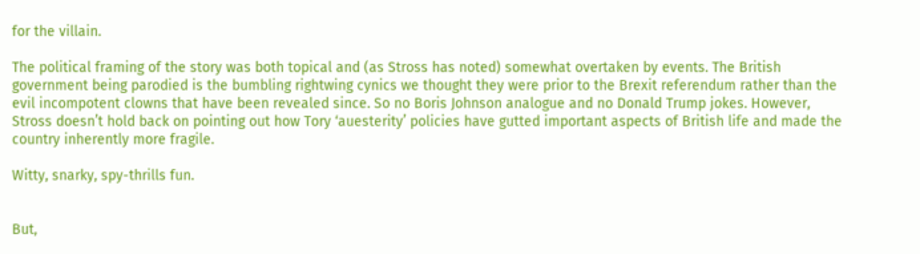for the villain.

The political framing of the story was both topical and (as Stross has noted) somewhat overtaken by events. The British government being parodied is the bumbling rightwing cynics we thought they were prior to the Brexit referendum rather than the evil incompotent clowns that have been revealed since. So no Boris Johnson analogue and no Donald Trump jokes. However, Stross doesn’t hold back on pointing out how Tory ‘auesterity’ policies have gutted important aspects of British life and made the country inherently more fragile.

Witty, snarky, spy-thrills fun.


But,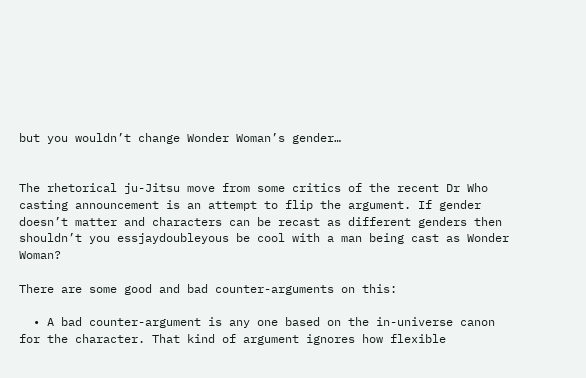but you wouldn’t change Wonder Woman’s gender…


The rhetorical ju-Jitsu move from some critics of the recent Dr Who casting announcement is an attempt to flip the argument. If gender doesn’t matter and characters can be recast as different genders then shouldn’t you essjaydoubleyous be cool with a man being cast as Wonder Woman?

There are some good and bad counter-arguments on this:

  • A bad counter-argument is any one based on the in-universe canon for the character. That kind of argument ignores how flexible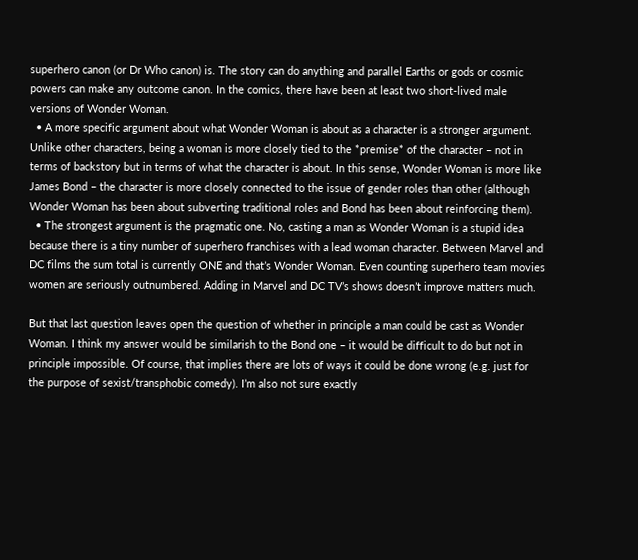superhero canon (or Dr Who canon) is. The story can do anything and parallel Earths or gods or cosmic powers can make any outcome canon. In the comics, there have been at least two short-lived male versions of Wonder Woman.
  • A more specific argument about what Wonder Woman is about as a character is a stronger argument. Unlike other characters, being a woman is more closely tied to the *premise* of the character – not in terms of backstory but in terms of what the character is about. In this sense, Wonder Woman is more like James Bond – the character is more closely connected to the issue of gender roles than other (although Wonder Woman has been about subverting traditional roles and Bond has been about reinforcing them).
  • The strongest argument is the pragmatic one. No, casting a man as Wonder Woman is a stupid idea because there is a tiny number of superhero franchises with a lead woman character. Between Marvel and DC films the sum total is currently ONE and that’s Wonder Woman. Even counting superhero team movies women are seriously outnumbered. Adding in Marvel and DC TV’s shows doesn’t improve matters much.

But that last question leaves open the question of whether in principle a man could be cast as Wonder Woman. I think my answer would be similarish to the Bond one – it would be difficult to do but not in principle impossible. Of course, that implies there are lots of ways it could be done wrong (e.g. just for the purpose of sexist/transphobic comedy). I’m also not sure exactly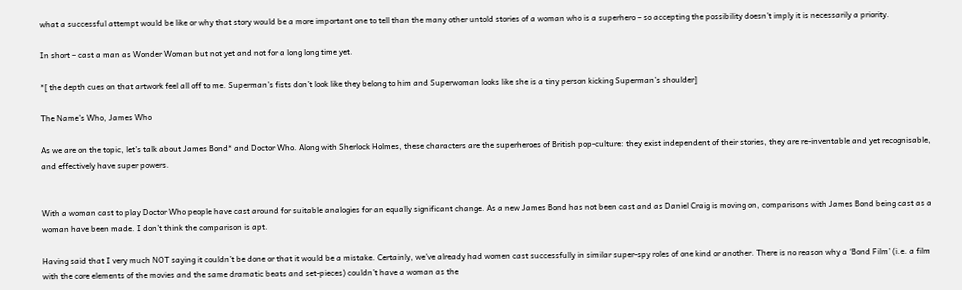what a successful attempt would be like or why that story would be a more important one to tell than the many other untold stories of a woman who is a superhero – so accepting the possibility doesn’t imply it is necessarily a priority.

In short – cast a man as Wonder Woman but not yet and not for a long long time yet.

*[ the depth cues on that artwork feel all off to me. Superman’s fists don’t look like they belong to him and Superwoman looks like she is a tiny person kicking Superman’s shoulder]

The Name’s Who, James Who

As we are on the topic, let’s talk about James Bond* and Doctor Who. Along with Sherlock Holmes, these characters are the superheroes of British pop-culture: they exist independent of their stories, they are re-inventable and yet recognisable, and effectively have super powers.


With a woman cast to play Doctor Who people have cast around for suitable analogies for an equally significant change. As a new James Bond has not been cast and as Daniel Craig is moving on, comparisons with James Bond being cast as a woman have been made. I don’t think the comparison is apt.

Having said that I very much NOT saying it couldn’t be done or that it would be a mistake. Certainly, we’ve already had women cast successfully in similar super-spy roles of one kind or another. There is no reason why a ‘Bond Film’ (i.e. a film with the core elements of the movies and the same dramatic beats and set-pieces) couldn’t have a woman as the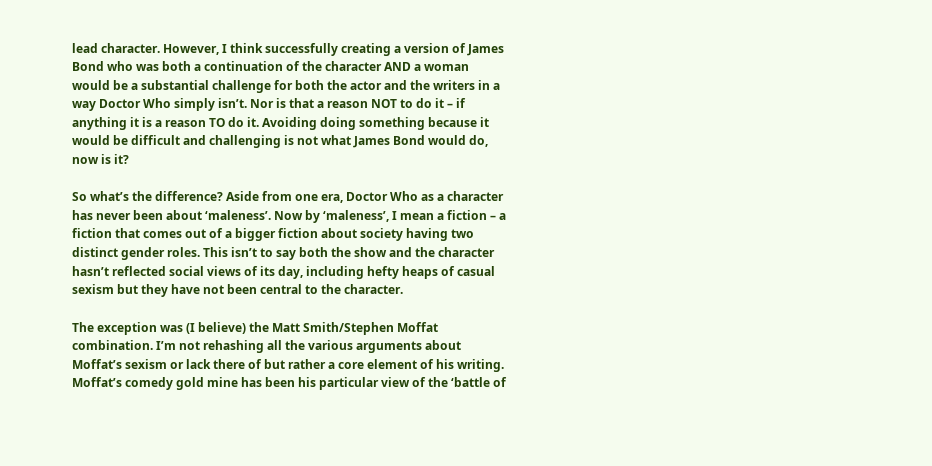lead character. However, I think successfully creating a version of James Bond who was both a continuation of the character AND a woman would be a substantial challenge for both the actor and the writers in a way Doctor Who simply isn’t. Nor is that a reason NOT to do it – if anything it is a reason TO do it. Avoiding doing something because it would be difficult and challenging is not what James Bond would do, now is it?

So what’s the difference? Aside from one era, Doctor Who as a character has never been about ‘maleness’. Now by ‘maleness’, I mean a fiction – a fiction that comes out of a bigger fiction about society having two distinct gender roles. This isn’t to say both the show and the character hasn’t reflected social views of its day, including hefty heaps of casual sexism but they have not been central to the character.

The exception was (I believe) the Matt Smith/Stephen Moffat combination. I’m not rehashing all the various arguments about Moffat’s sexism or lack there of but rather a core element of his writing. Moffat’s comedy gold mine has been his particular view of the ‘battle of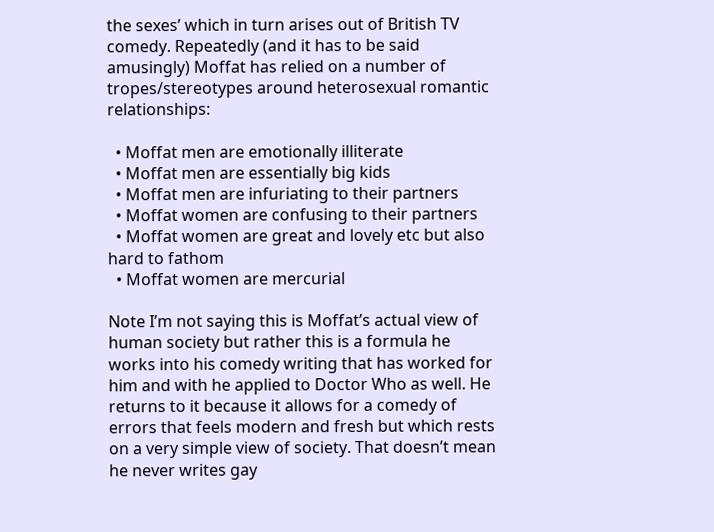the sexes’ which in turn arises out of British TV comedy. Repeatedly (and it has to be said amusingly) Moffat has relied on a number of tropes/stereotypes around heterosexual romantic relationships:

  • Moffat men are emotionally illiterate
  • Moffat men are essentially big kids
  • Moffat men are infuriating to their partners
  • Moffat women are confusing to their partners
  • Moffat women are great and lovely etc but also hard to fathom
  • Moffat women are mercurial

Note I’m not saying this is Moffat’s actual view of human society but rather this is a formula he works into his comedy writing that has worked for him and with he applied to Doctor Who as well. He returns to it because it allows for a comedy of errors that feels modern and fresh but which rests on a very simple view of society. That doesn’t mean he never writes gay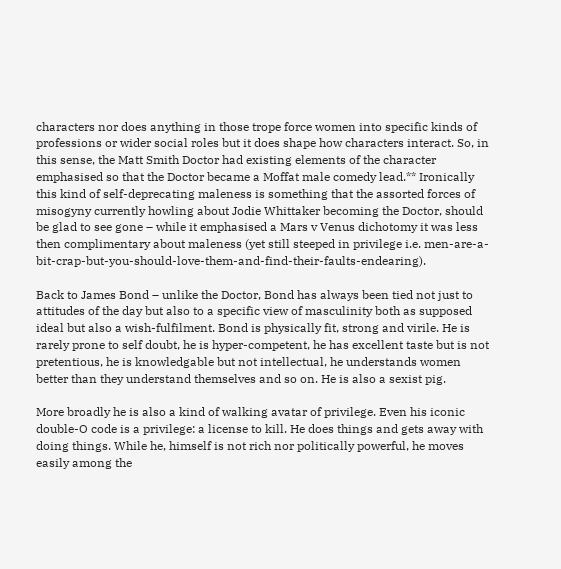characters nor does anything in those trope force women into specific kinds of professions or wider social roles but it does shape how characters interact. So, in this sense, the Matt Smith Doctor had existing elements of the character emphasised so that the Doctor became a Moffat male comedy lead.** Ironically this kind of self-deprecating maleness is something that the assorted forces of misogyny currently howling about Jodie Whittaker becoming the Doctor, should be glad to see gone – while it emphasised a Mars v Venus dichotomy it was less then complimentary about maleness (yet still steeped in privilege i.e. men-are-a-bit-crap-but-you-should-love-them-and-find-their-faults-endearing).

Back to James Bond – unlike the Doctor, Bond has always been tied not just to attitudes of the day but also to a specific view of masculinity both as supposed ideal but also a wish-fulfilment. Bond is physically fit, strong and virile. He is rarely prone to self doubt, he is hyper-competent, he has excellent taste but is not pretentious, he is knowledgable but not intellectual, he understands women better than they understand themselves and so on. He is also a sexist pig.

More broadly he is also a kind of walking avatar of privilege. Even his iconic double-O code is a privilege: a license to kill. He does things and gets away with doing things. While he, himself is not rich nor politically powerful, he moves easily among the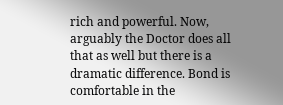rich and powerful. Now, arguably the Doctor does all that as well but there is a dramatic difference. Bond is comfortable in the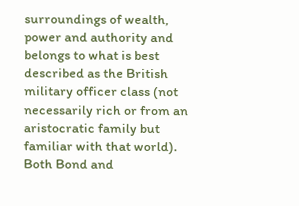surroundings of wealth, power and authority and belongs to what is best described as the British military officer class (not necessarily rich or from an aristocratic family but familiar with that world). Both Bond and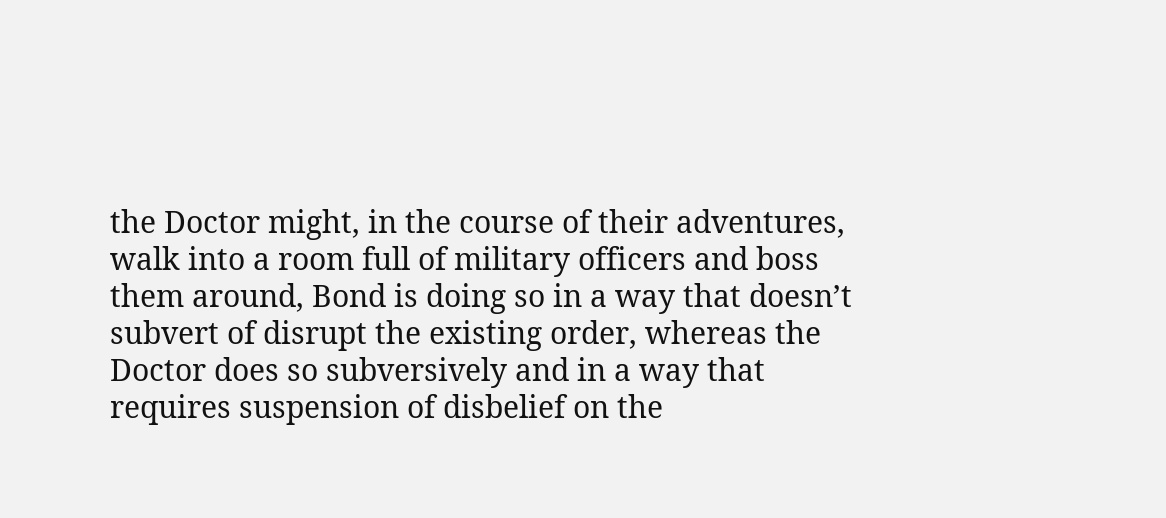the Doctor might, in the course of their adventures, walk into a room full of military officers and boss them around, Bond is doing so in a way that doesn’t subvert of disrupt the existing order, whereas the Doctor does so subversively and in a way that requires suspension of disbelief on the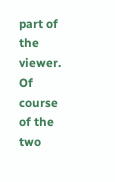part of the viewer. Of course of the two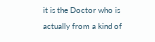it is the Doctor who is actually from a kind of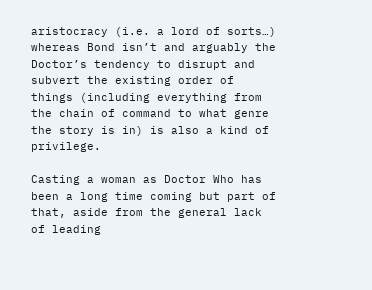aristocracy (i.e. a lord of sorts…) whereas Bond isn’t and arguably the Doctor’s tendency to disrupt and subvert the existing order of things (including everything from the chain of command to what genre the story is in) is also a kind of privilege.

Casting a woman as Doctor Who has been a long time coming but part of that, aside from the general lack of leading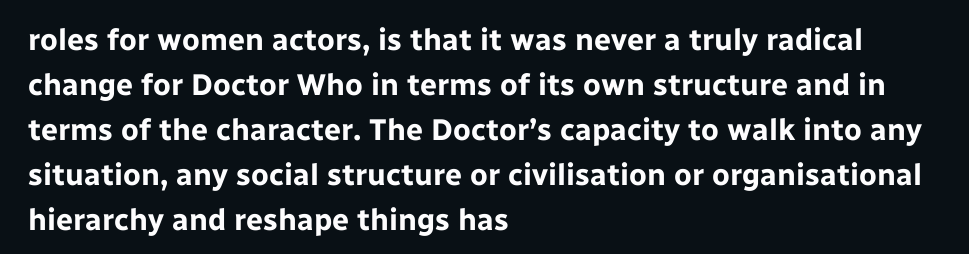roles for women actors, is that it was never a truly radical change for Doctor Who in terms of its own structure and in terms of the character. The Doctor’s capacity to walk into any situation, any social structure or civilisation or organisational hierarchy and reshape things has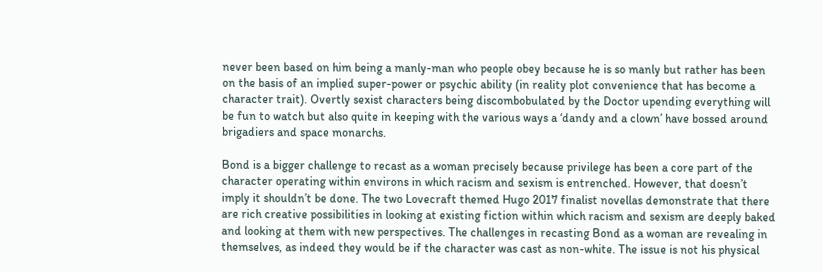never been based on him being a manly-man who people obey because he is so manly but rather has been on the basis of an implied super-power or psychic ability (in reality plot convenience that has become a character trait). Overtly sexist characters being discombobulated by the Doctor upending everything will be fun to watch but also quite in keeping with the various ways a ‘dandy and a clown’ have bossed around brigadiers and space monarchs.

Bond is a bigger challenge to recast as a woman precisely because privilege has been a core part of the character operating within environs in which racism and sexism is entrenched. However, that doesn’t imply it shouldn’t be done. The two Lovecraft themed Hugo 2017 finalist novellas demonstrate that there are rich creative possibilities in looking at existing fiction within which racism and sexism are deeply baked and looking at them with new perspectives. The challenges in recasting Bond as a woman are revealing in themselves, as indeed they would be if the character was cast as non-white. The issue is not his physical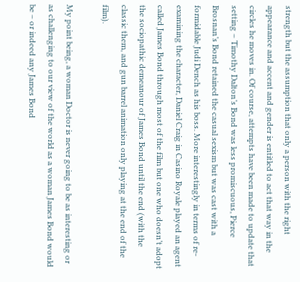strength but the assumption that only a person with the right appearance and accent and gender is entitled to act that way in the circles he moves in. Of course, attempts have been made to update that setting – Timothy Dalton’s Bond was less promiscuous, Pierce Brosnan’s Bond retained the casual sexism but was cast with a formidable Judi Dench as his boss. More interestingly in terms of re-examining the character, Daniel Craig in Casino Royale played an agent called James Bond through most of the film but one who doesn’t adopt the sociopathic demeanour of James Bond until the end (with the classic them, and gun barrel animation only playing at the end of the film).

My point being, a woman Doctor is never going to be as interesting or as challenging to our view of the world as a woman James Bond would be – or indeed any James Bond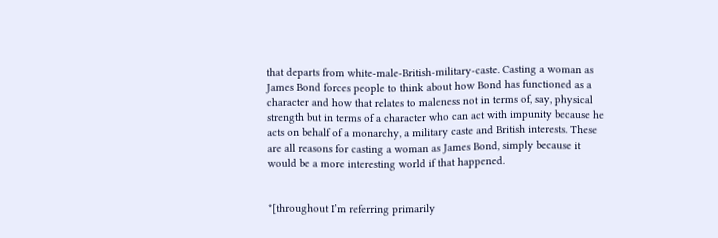that departs from white-male-British-military-caste. Casting a woman as James Bond forces people to think about how Bond has functioned as a character and how that relates to maleness not in terms of, say, physical strength but in terms of a character who can act with impunity because he acts on behalf of a monarchy, a military caste and British interests. These are all reasons for casting a woman as James Bond, simply because it would be a more interesting world if that happened.


*[throughout I’m referring primarily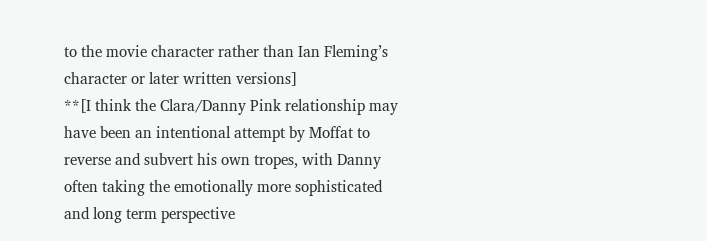to the movie character rather than Ian Fleming’s character or later written versions]
**[I think the Clara/Danny Pink relationship may have been an intentional attempt by Moffat to reverse and subvert his own tropes, with Danny often taking the emotionally more sophisticated and long term perspective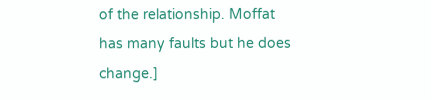of the relationship. Moffat has many faults but he does change.]